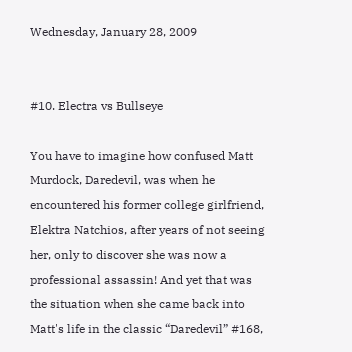Wednesday, January 28, 2009


#10. Electra vs Bullseye

You have to imagine how confused Matt Murdock, Daredevil, was when he encountered his former college girlfriend, Elektra Natchios, after years of not seeing her, only to discover she was now a professional assassin! And yet that was the situation when she came back into Matt's life in the classic “Daredevil” #168,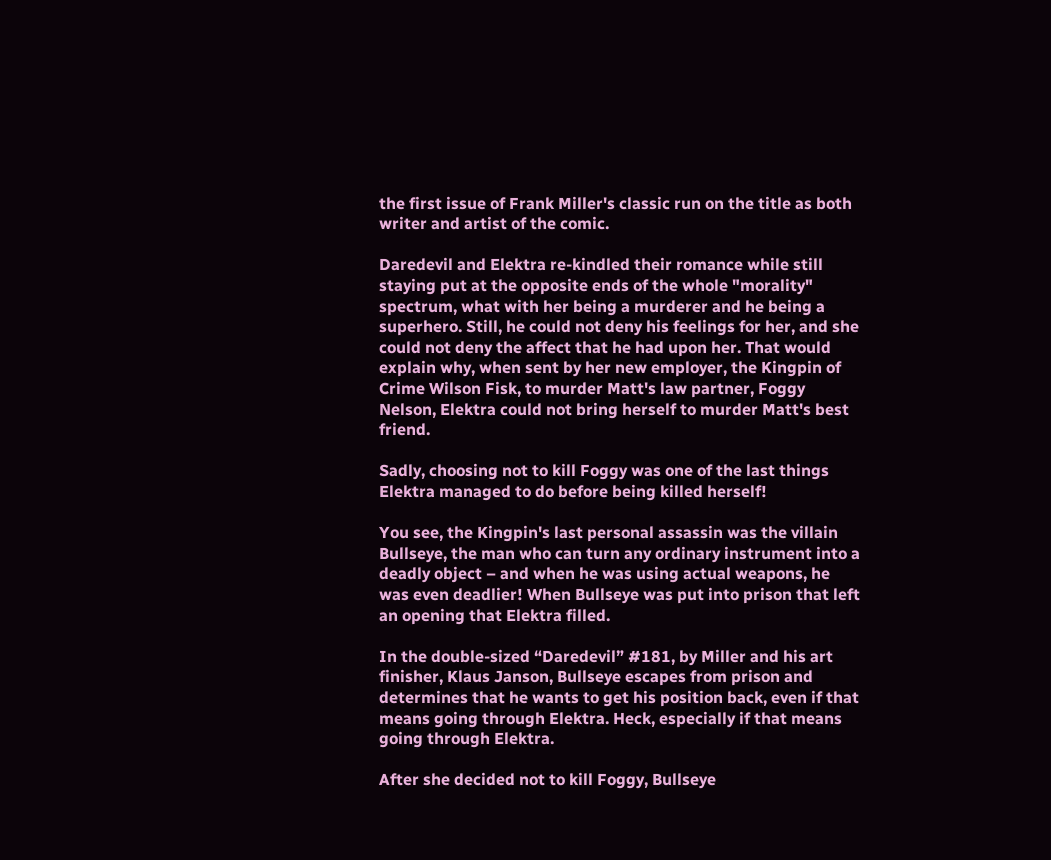the first issue of Frank Miller's classic run on the title as both writer and artist of the comic.

Daredevil and Elektra re-kindled their romance while still staying put at the opposite ends of the whole "morality" spectrum, what with her being a murderer and he being a superhero. Still, he could not deny his feelings for her, and she could not deny the affect that he had upon her. That would explain why, when sent by her new employer, the Kingpin of Crime Wilson Fisk, to murder Matt's law partner, Foggy Nelson, Elektra could not bring herself to murder Matt's best friend.

Sadly, choosing not to kill Foggy was one of the last things Elektra managed to do before being killed herself!

You see, the Kingpin's last personal assassin was the villain Bullseye, the man who can turn any ordinary instrument into a deadly object – and when he was using actual weapons, he was even deadlier! When Bullseye was put into prison that left an opening that Elektra filled.

In the double-sized “Daredevil” #181, by Miller and his art finisher, Klaus Janson, Bullseye escapes from prison and determines that he wants to get his position back, even if that means going through Elektra. Heck, especially if that means going through Elektra.

After she decided not to kill Foggy, Bullseye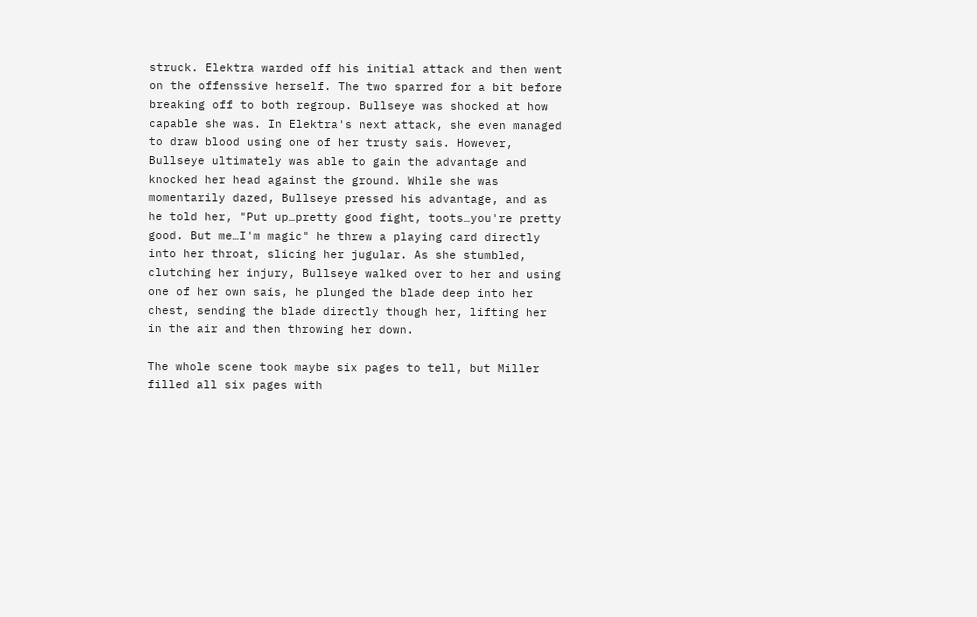struck. Elektra warded off his initial attack and then went on the offenssive herself. The two sparred for a bit before breaking off to both regroup. Bullseye was shocked at how capable she was. In Elektra's next attack, she even managed to draw blood using one of her trusty sais. However, Bullseye ultimately was able to gain the advantage and knocked her head against the ground. While she was momentarily dazed, Bullseye pressed his advantage, and as he told her, "Put up…pretty good fight, toots…you're pretty good. But me…I'm magic" he threw a playing card directly into her throat, slicing her jugular. As she stumbled, clutching her injury, Bullseye walked over to her and using one of her own sais, he plunged the blade deep into her chest, sending the blade directly though her, lifting her in the air and then throwing her down.

The whole scene took maybe six pages to tell, but Miller filled all six pages with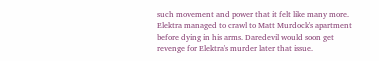such movement and power that it felt like many more. Elektra managed to crawl to Matt Murdock's apartment before dying in his arms. Daredevil would soon get revenge for Elektra's murder later that issue.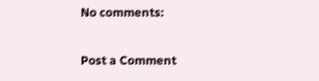No comments:

Post a Comment